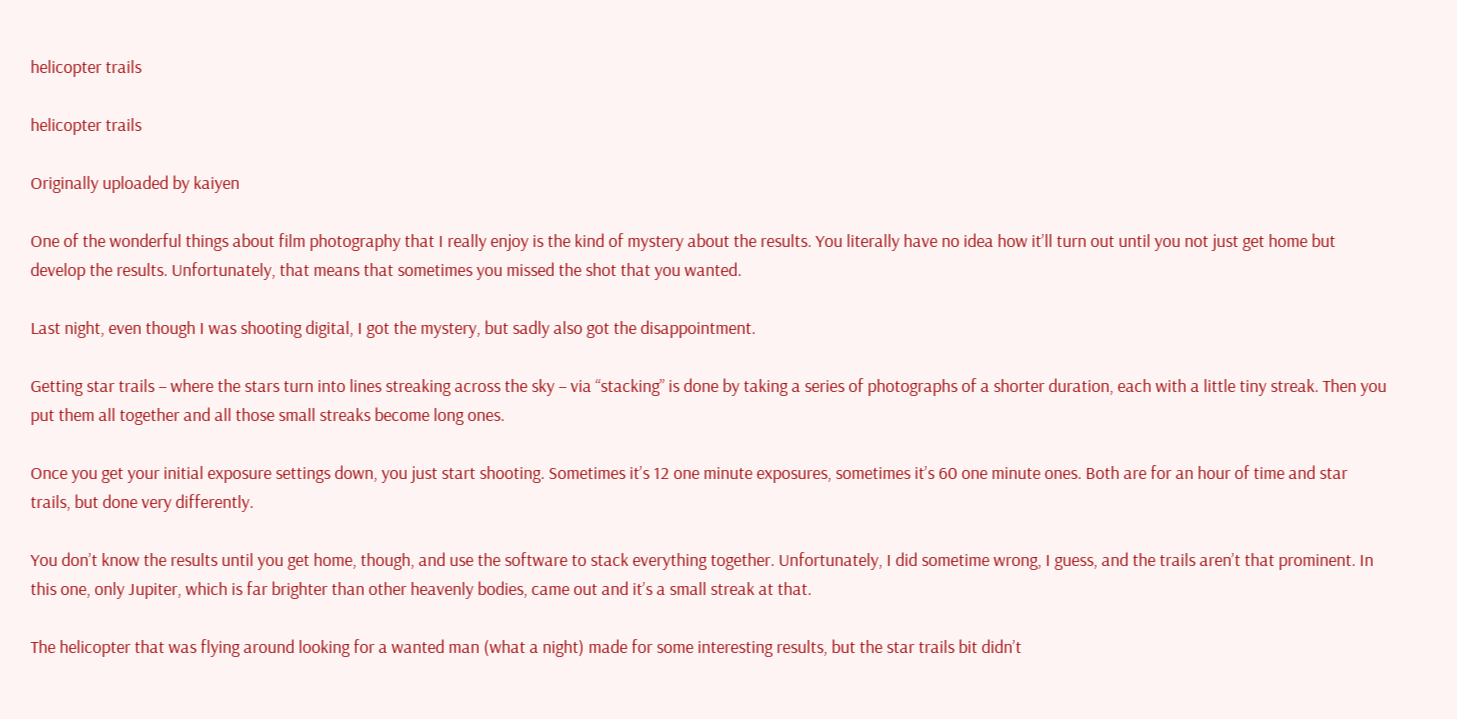helicopter trails

helicopter trails

Originally uploaded by kaiyen

One of the wonderful things about film photography that I really enjoy is the kind of mystery about the results. You literally have no idea how it’ll turn out until you not just get home but develop the results. Unfortunately, that means that sometimes you missed the shot that you wanted.

Last night, even though I was shooting digital, I got the mystery, but sadly also got the disappointment.

Getting star trails – where the stars turn into lines streaking across the sky – via “stacking” is done by taking a series of photographs of a shorter duration, each with a little tiny streak. Then you put them all together and all those small streaks become long ones.

Once you get your initial exposure settings down, you just start shooting. Sometimes it’s 12 one minute exposures, sometimes it’s 60 one minute ones. Both are for an hour of time and star trails, but done very differently.

You don’t know the results until you get home, though, and use the software to stack everything together. Unfortunately, I did sometime wrong, I guess, and the trails aren’t that prominent. In this one, only Jupiter, which is far brighter than other heavenly bodies, came out and it’s a small streak at that.

The helicopter that was flying around looking for a wanted man (what a night) made for some interesting results, but the star trails bit didn’t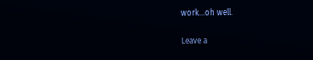work…oh well.

Leave a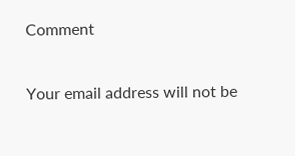Comment

Your email address will not be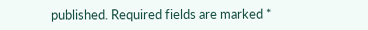published. Required fields are marked *